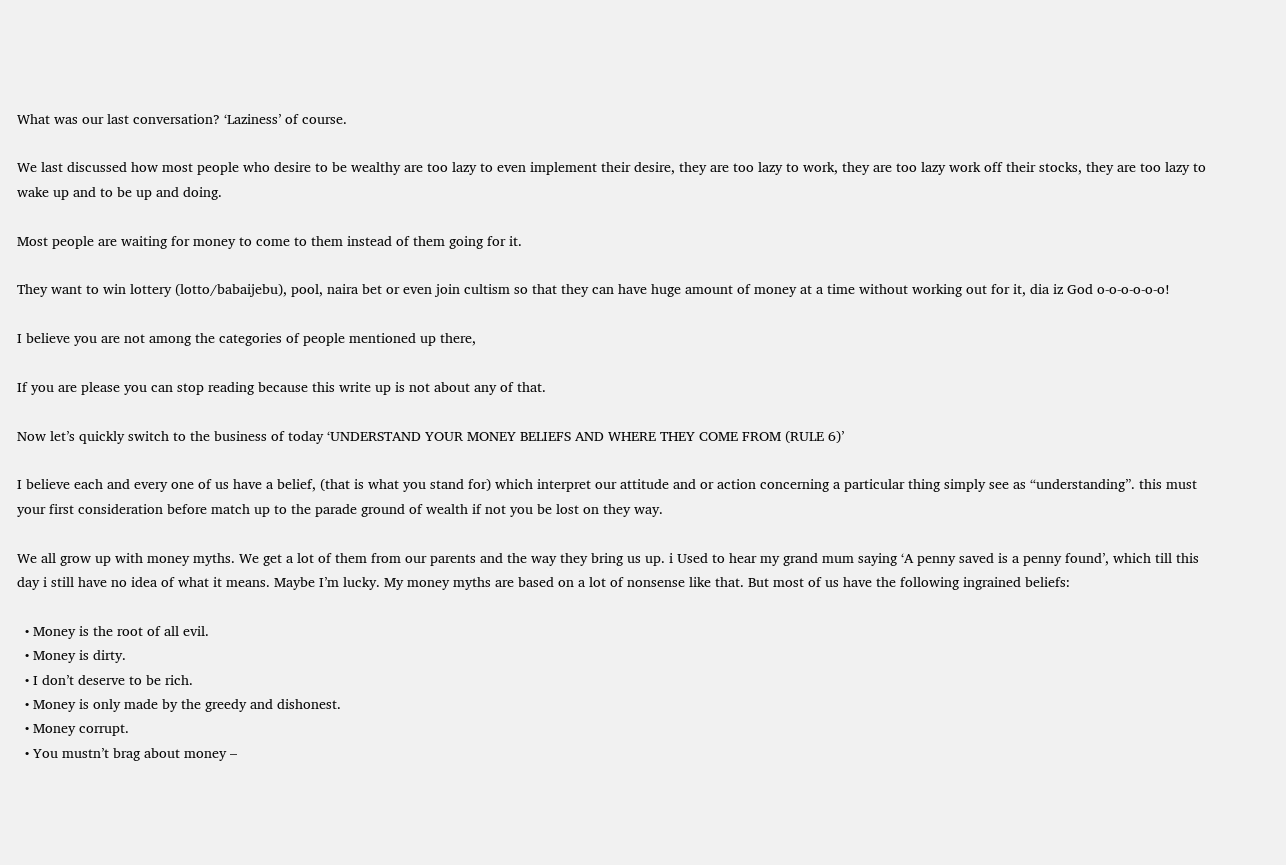What was our last conversation? ‘Laziness’ of course.

We last discussed how most people who desire to be wealthy are too lazy to even implement their desire, they are too lazy to work, they are too lazy work off their stocks, they are too lazy to wake up and to be up and doing.

Most people are waiting for money to come to them instead of them going for it.

They want to win lottery (lotto/babaijebu), pool, naira bet or even join cultism so that they can have huge amount of money at a time without working out for it, dia iz God o-o-o-o-o-o!

I believe you are not among the categories of people mentioned up there,

If you are please you can stop reading because this write up is not about any of that.

Now let’s quickly switch to the business of today ‘UNDERSTAND YOUR MONEY BELIEFS AND WHERE THEY COME FROM (RULE 6)’

I believe each and every one of us have a belief, (that is what you stand for) which interpret our attitude and or action concerning a particular thing simply see as “understanding”. this must your first consideration before match up to the parade ground of wealth if not you be lost on they way.

We all grow up with money myths. We get a lot of them from our parents and the way they bring us up. i Used to hear my grand mum saying ‘A penny saved is a penny found’, which till this day i still have no idea of what it means. Maybe I’m lucky. My money myths are based on a lot of nonsense like that. But most of us have the following ingrained beliefs:

  • Money is the root of all evil.
  • Money is dirty.
  • I don’t deserve to be rich.
  • Money is only made by the greedy and dishonest.
  • Money corrupt.
  • You mustn’t brag about money –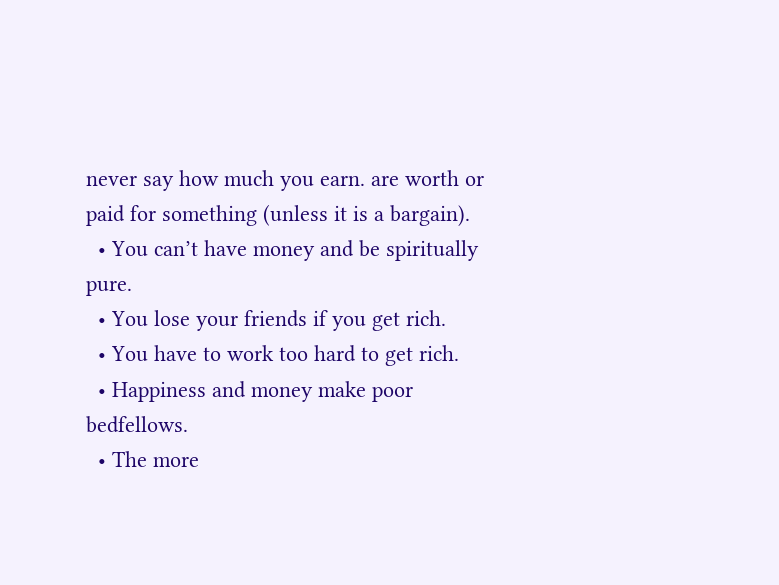never say how much you earn. are worth or paid for something (unless it is a bargain).
  • You can’t have money and be spiritually pure.
  • You lose your friends if you get rich.
  • You have to work too hard to get rich.
  • Happiness and money make poor bedfellows.
  • The more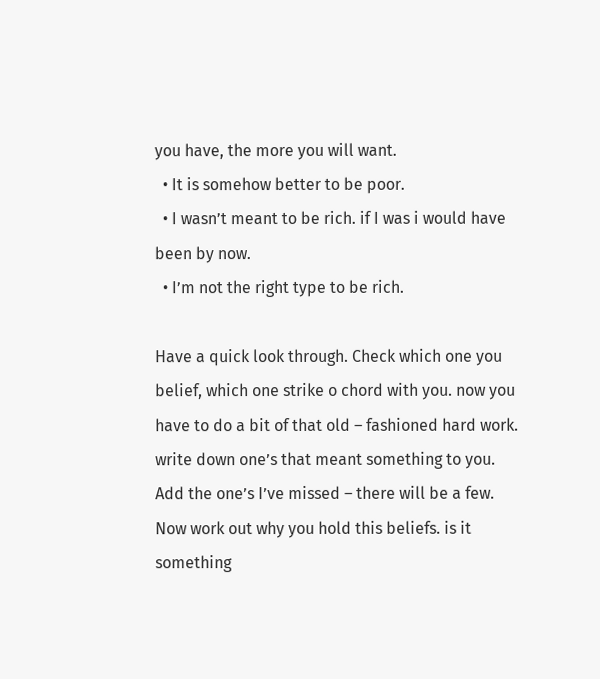you have, the more you will want.
  • It is somehow better to be poor.
  • I wasn’t meant to be rich. if I was i would have been by now.
  • I’m not the right type to be rich.

Have a quick look through. Check which one you belief, which one strike o chord with you. now you have to do a bit of that old – fashioned hard work. write down one’s that meant something to you. Add the one’s I’ve missed – there will be a few. Now work out why you hold this beliefs. is it something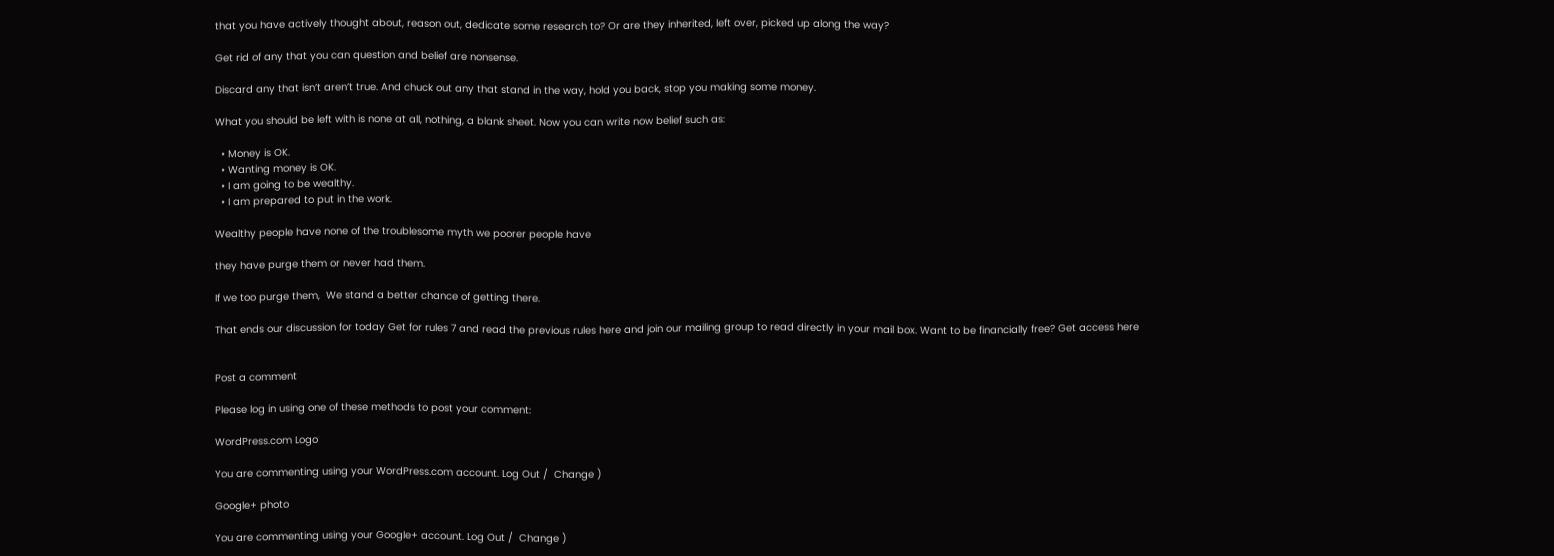that you have actively thought about, reason out, dedicate some research to? Or are they inherited, left over, picked up along the way?

Get rid of any that you can question and belief are nonsense.

Discard any that isn’t aren’t true. And chuck out any that stand in the way, hold you back, stop you making some money.

What you should be left with is none at all, nothing, a blank sheet. Now you can write now belief such as:

  • Money is OK.
  • Wanting money is OK.
  • I am going to be wealthy.
  • I am prepared to put in the work.

Wealthy people have none of the troublesome myth we poorer people have

they have purge them or never had them.

If we too purge them,  We stand a better chance of getting there.

That ends our discussion for today Get for rules 7 and read the previous rules here and join our mailing group to read directly in your mail box. Want to be financially free? Get access here


Post a comment

Please log in using one of these methods to post your comment:

WordPress.com Logo

You are commenting using your WordPress.com account. Log Out /  Change )

Google+ photo

You are commenting using your Google+ account. Log Out /  Change )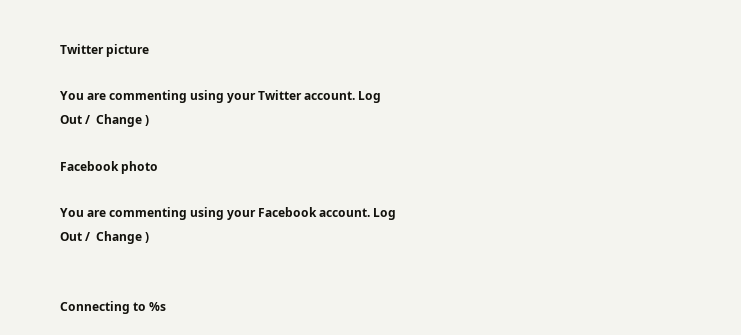Twitter picture

You are commenting using your Twitter account. Log Out /  Change )

Facebook photo

You are commenting using your Facebook account. Log Out /  Change )


Connecting to %s